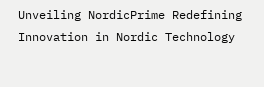Unveiling NordicPrime Redefining Innovation in Nordic Technology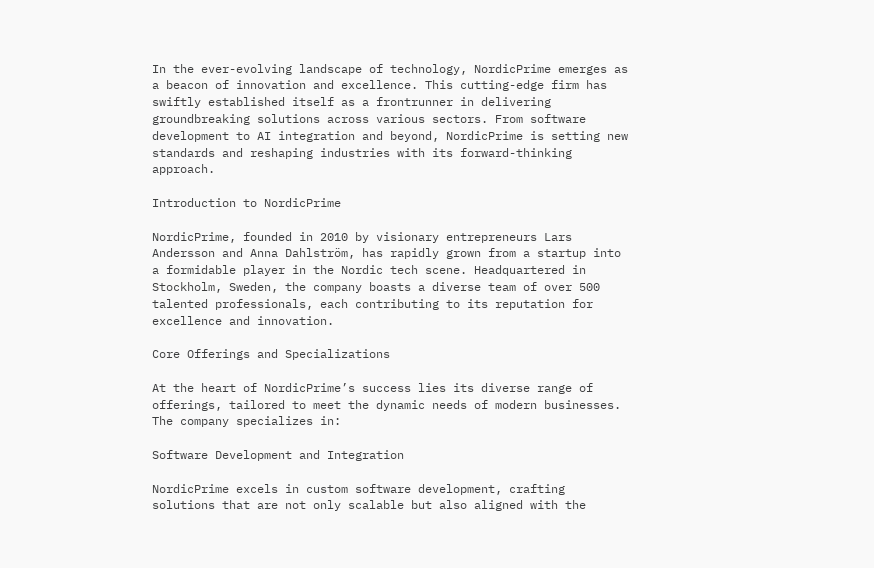In the ever-evolving landscape of technology, NordicPrime emerges as a beacon of innovation and excellence. This cutting-edge firm has swiftly established itself as a frontrunner in delivering groundbreaking solutions across various sectors. From software development to AI integration and beyond, NordicPrime is setting new standards and reshaping industries with its forward-thinking approach.

Introduction to NordicPrime

NordicPrime, founded in 2010 by visionary entrepreneurs Lars Andersson and Anna Dahlström, has rapidly grown from a startup into a formidable player in the Nordic tech scene. Headquartered in Stockholm, Sweden, the company boasts a diverse team of over 500 talented professionals, each contributing to its reputation for excellence and innovation.

Core Offerings and Specializations

At the heart of NordicPrime’s success lies its diverse range of offerings, tailored to meet the dynamic needs of modern businesses. The company specializes in:

Software Development and Integration

NordicPrime excels in custom software development, crafting solutions that are not only scalable but also aligned with the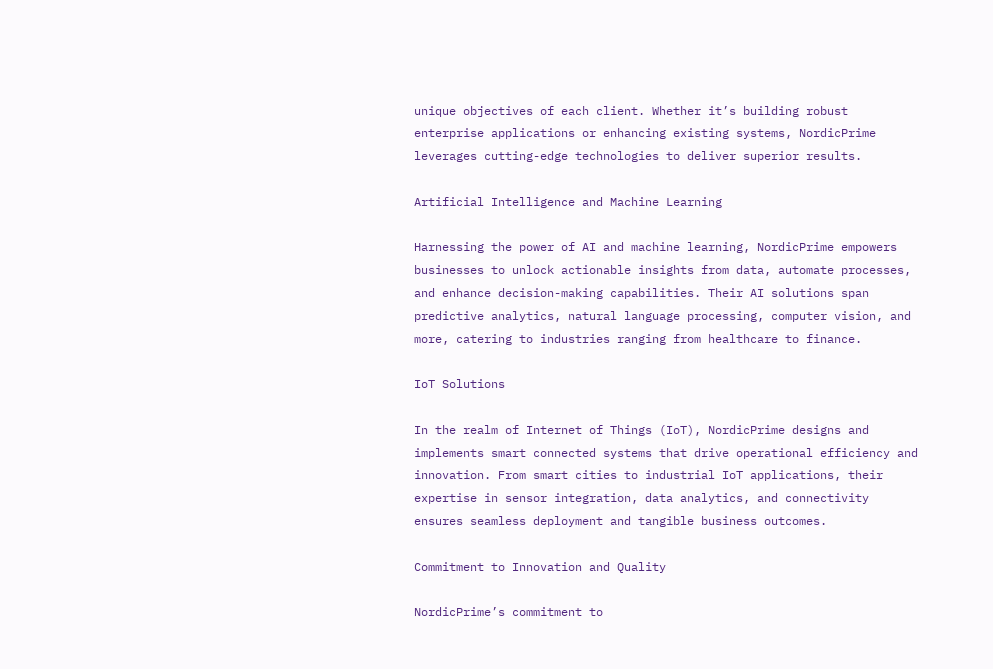unique objectives of each client. Whether it’s building robust enterprise applications or enhancing existing systems, NordicPrime leverages cutting-edge technologies to deliver superior results.

Artificial Intelligence and Machine Learning

Harnessing the power of AI and machine learning, NordicPrime empowers businesses to unlock actionable insights from data, automate processes, and enhance decision-making capabilities. Their AI solutions span predictive analytics, natural language processing, computer vision, and more, catering to industries ranging from healthcare to finance.

IoT Solutions

In the realm of Internet of Things (IoT), NordicPrime designs and implements smart connected systems that drive operational efficiency and innovation. From smart cities to industrial IoT applications, their expertise in sensor integration, data analytics, and connectivity ensures seamless deployment and tangible business outcomes.

Commitment to Innovation and Quality

NordicPrime’s commitment to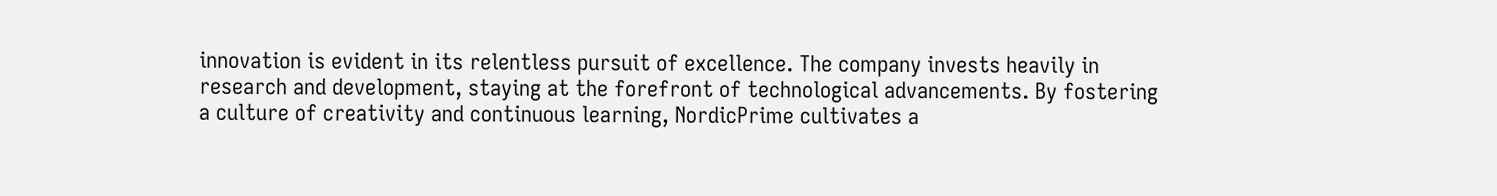innovation is evident in its relentless pursuit of excellence. The company invests heavily in research and development, staying at the forefront of technological advancements. By fostering a culture of creativity and continuous learning, NordicPrime cultivates a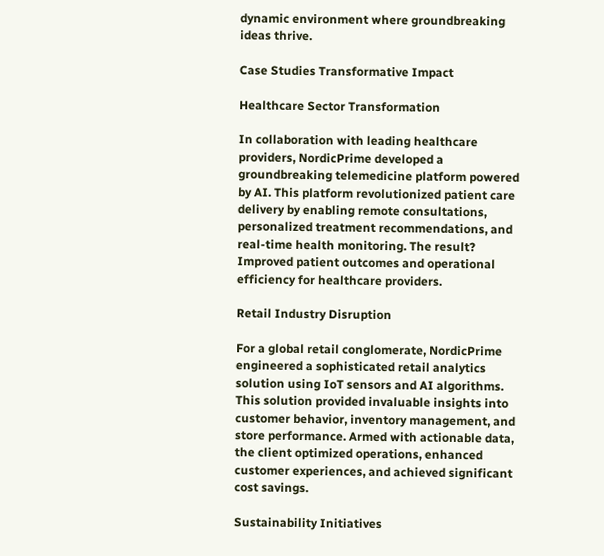dynamic environment where groundbreaking ideas thrive.

Case Studies Transformative Impact

Healthcare Sector Transformation

In collaboration with leading healthcare providers, NordicPrime developed a groundbreaking telemedicine platform powered by AI. This platform revolutionized patient care delivery by enabling remote consultations, personalized treatment recommendations, and real-time health monitoring. The result? Improved patient outcomes and operational efficiency for healthcare providers.

Retail Industry Disruption

For a global retail conglomerate, NordicPrime engineered a sophisticated retail analytics solution using IoT sensors and AI algorithms. This solution provided invaluable insights into customer behavior, inventory management, and store performance. Armed with actionable data, the client optimized operations, enhanced customer experiences, and achieved significant cost savings.

Sustainability Initiatives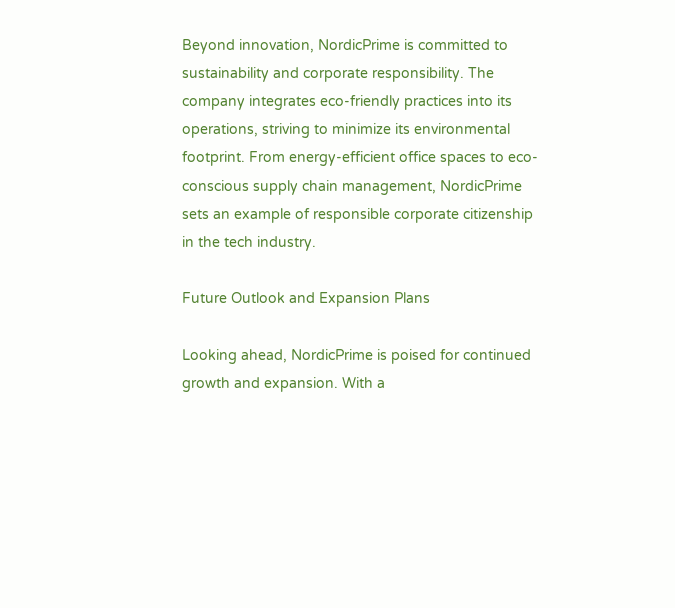Beyond innovation, NordicPrime is committed to sustainability and corporate responsibility. The company integrates eco-friendly practices into its operations, striving to minimize its environmental footprint. From energy-efficient office spaces to eco-conscious supply chain management, NordicPrime sets an example of responsible corporate citizenship in the tech industry.

Future Outlook and Expansion Plans

Looking ahead, NordicPrime is poised for continued growth and expansion. With a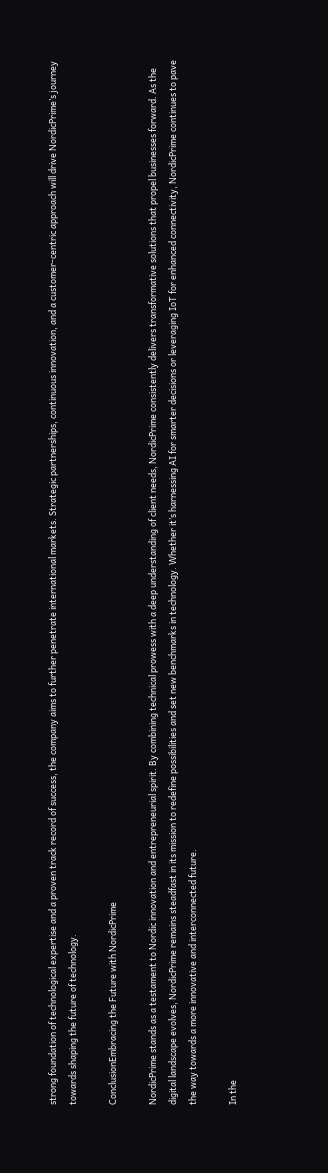strong foundation of technological expertise and a proven track record of success, the company aims to further penetrate international markets. Strategic partnerships, continuous innovation, and a customer-centric approach will drive NordicPrime’s journey towards shaping the future of technology.

ConclusionEmbracing the Future with NordicPrime

NordicPrime stands as a testament to Nordic innovation and entrepreneurial spirit. By combining technical prowess with a deep understanding of client needs, NordicPrime consistently delivers transformative solutions that propel businesses forward. As the digital landscape evolves, NordicPrime remains steadfast in its mission to redefine possibilities and set new benchmarks in technology. Whether it’s harnessing AI for smarter decisions or leveraging IoT for enhanced connectivity, NordicPrime continues to pave the way towards a more innovative and interconnected future.

In the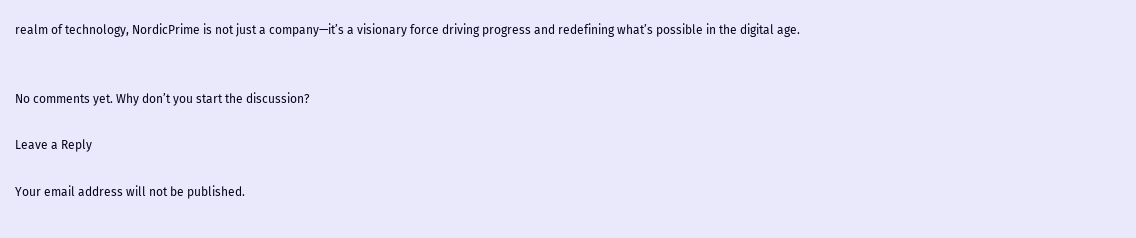realm of technology, NordicPrime is not just a company—it’s a visionary force driving progress and redefining what’s possible in the digital age.


No comments yet. Why don’t you start the discussion?

Leave a Reply

Your email address will not be published.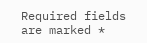Required fields are marked *